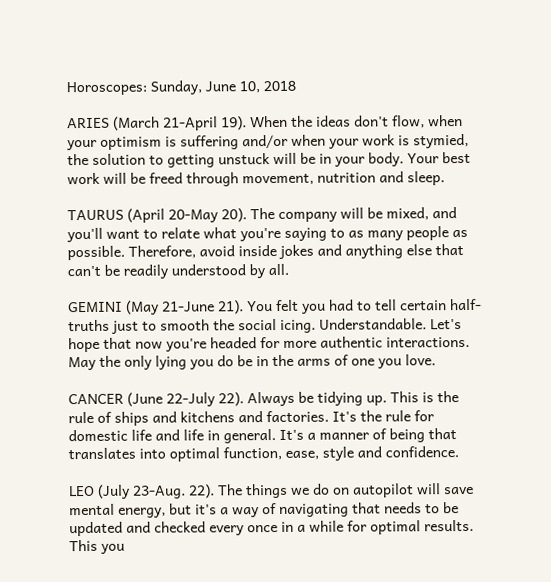Horoscopes: Sunday, June 10, 2018

ARIES (March 21-April 19). When the ideas don't flow, when your optimism is suffering and/or when your work is stymied, the solution to getting unstuck will be in your body. Your best work will be freed through movement, nutrition and sleep.

TAURUS (April 20-May 20). The company will be mixed, and you'll want to relate what you're saying to as many people as possible. Therefore, avoid inside jokes and anything else that can't be readily understood by all.

GEMINI (May 21-June 21). You felt you had to tell certain half-truths just to smooth the social icing. Understandable. Let's hope that now you're headed for more authentic interactions. May the only lying you do be in the arms of one you love.

CANCER (June 22-July 22). Always be tidying up. This is the rule of ships and kitchens and factories. It's the rule for domestic life and life in general. It's a manner of being that translates into optimal function, ease, style and confidence.

LEO (July 23-Aug. 22). The things we do on autopilot will save mental energy, but it's a way of navigating that needs to be updated and checked every once in a while for optimal results. This you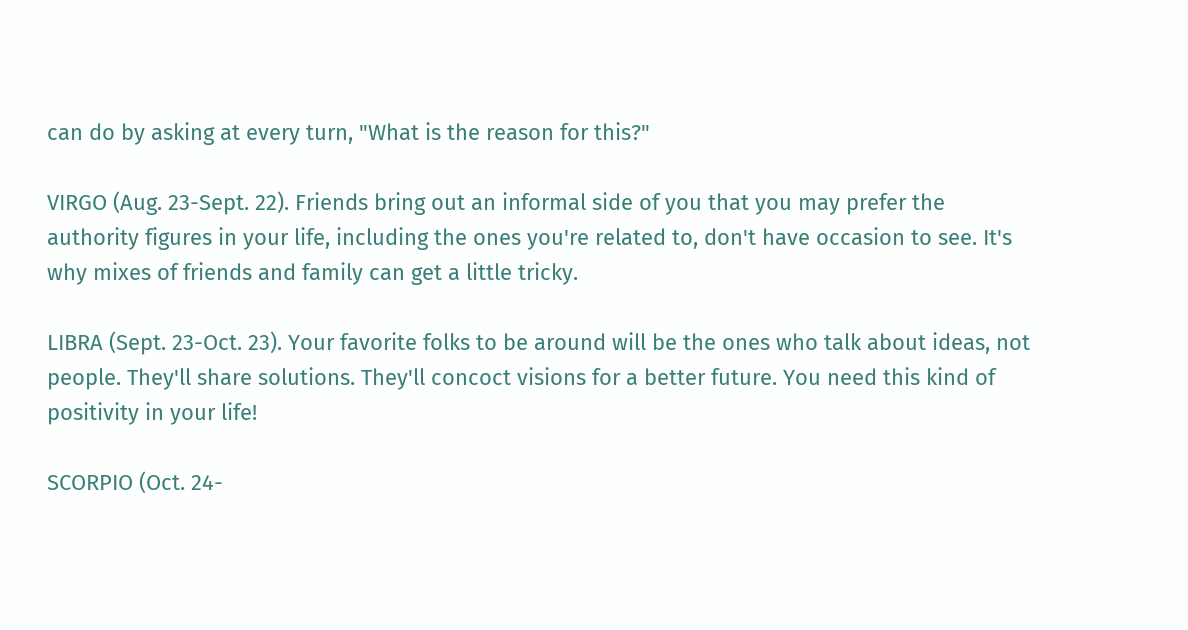can do by asking at every turn, "What is the reason for this?"

VIRGO (Aug. 23-Sept. 22). Friends bring out an informal side of you that you may prefer the authority figures in your life, including the ones you're related to, don't have occasion to see. It's why mixes of friends and family can get a little tricky.

LIBRA (Sept. 23-Oct. 23). Your favorite folks to be around will be the ones who talk about ideas, not people. They'll share solutions. They'll concoct visions for a better future. You need this kind of positivity in your life!

SCORPIO (Oct. 24-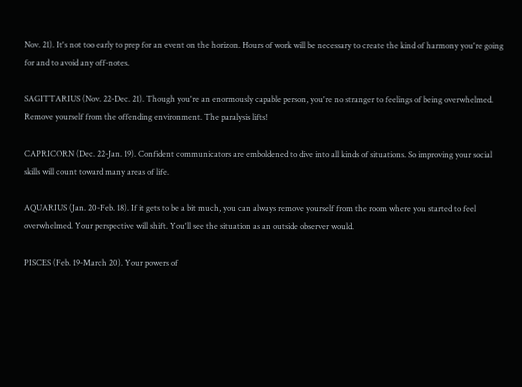Nov. 21). It's not too early to prep for an event on the horizon. Hours of work will be necessary to create the kind of harmony you're going for and to avoid any off-notes.

SAGITTARIUS (Nov. 22-Dec. 21). Though you're an enormously capable person, you're no stranger to feelings of being overwhelmed. Remove yourself from the offending environment. The paralysis lifts!

CAPRICORN (Dec. 22-Jan. 19). Confident communicators are emboldened to dive into all kinds of situations. So improving your social skills will count toward many areas of life.

AQUARIUS (Jan. 20-Feb. 18). If it gets to be a bit much, you can always remove yourself from the room where you started to feel overwhelmed. Your perspective will shift. You'll see the situation as an outside observer would.

PISCES (Feb. 19-March 20). Your powers of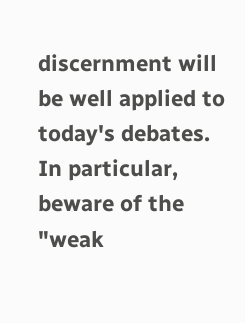discernment will be well applied to today's debates. In particular, beware of the "weak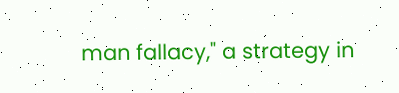man fallacy," a strategy in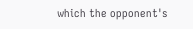which the opponent's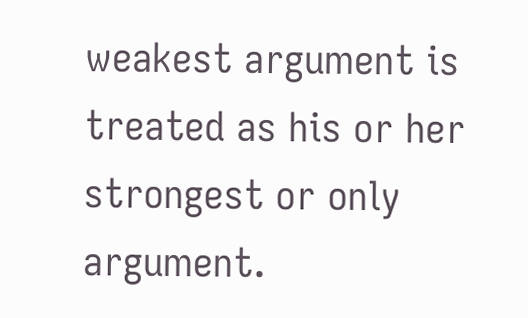weakest argument is treated as his or her strongest or only argument.